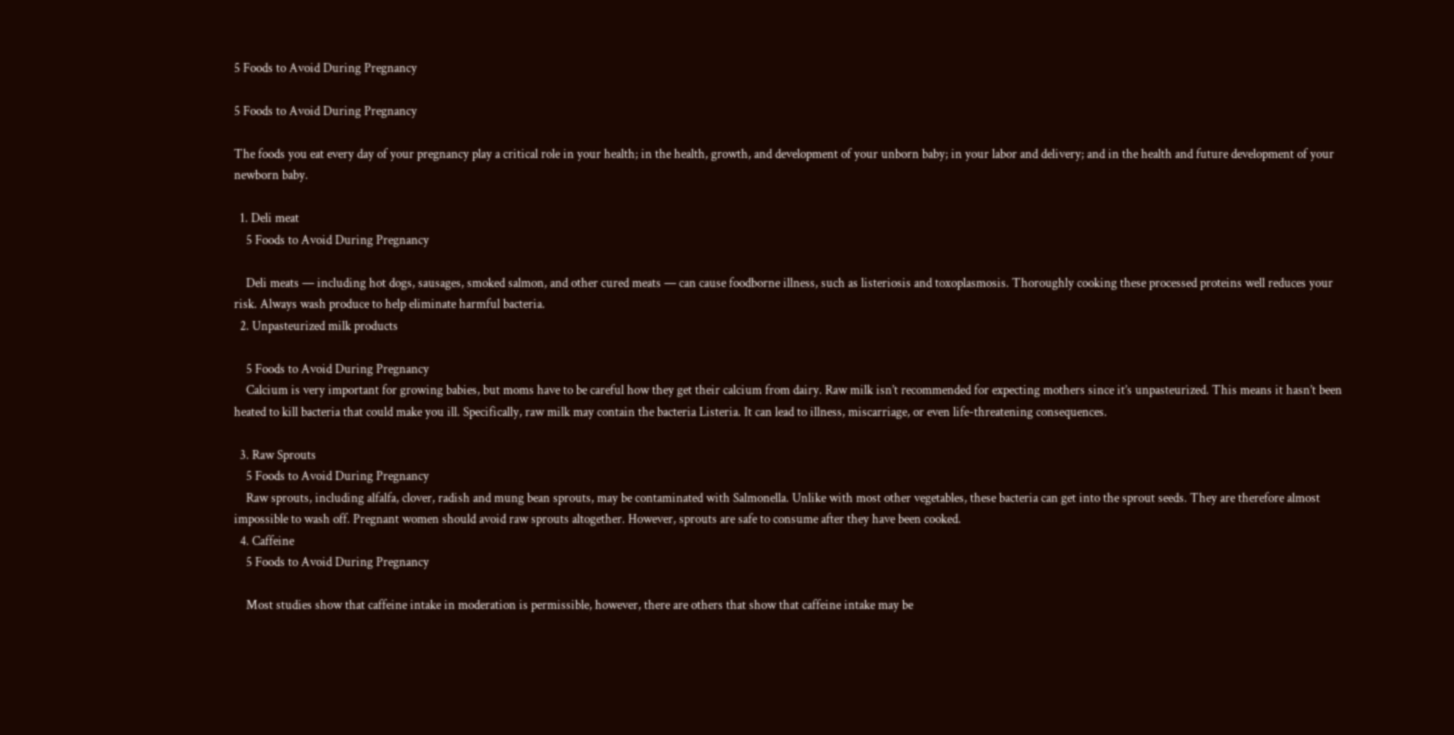5 Foods to Avoid During Pregnancy

5 Foods to Avoid During Pregnancy

The foods you eat every day of your pregnancy play a critical role in your health; in the health, growth, and development of your unborn baby; in your labor and delivery; and in the health and future development of your newborn baby.

  1. Deli meat
    5 Foods to Avoid During Pregnancy

    Deli meats — including hot dogs, sausages, smoked salmon, and other cured meats — can cause foodborne illness, such as listeriosis and toxoplasmosis. Thoroughly cooking these processed proteins well reduces your risk. Always wash produce to help eliminate harmful bacteria.
  2. Unpasteurized milk products

    5 Foods to Avoid During Pregnancy
    Calcium is very important for growing babies, but moms have to be careful how they get their calcium from dairy. Raw milk isn’t recommended for expecting mothers since it’s unpasteurized. This means it hasn’t been heated to kill bacteria that could make you ill. Specifically, raw milk may contain the bacteria Listeria. It can lead to illness, miscarriage, or even life-threatening consequences.

  3. Raw Sprouts
    5 Foods to Avoid During Pregnancy
    Raw sprouts, including alfalfa, clover, radish and mung bean sprouts, may be contaminated with Salmonella. Unlike with most other vegetables, these bacteria can get into the sprout seeds. They are therefore almost impossible to wash off. Pregnant women should avoid raw sprouts altogether. However, sprouts are safe to consume after they have been cooked.
  4. Caffeine
    5 Foods to Avoid During Pregnancy

    Most studies show that caffeine intake in moderation is permissible, however, there are others that show that caffeine intake may be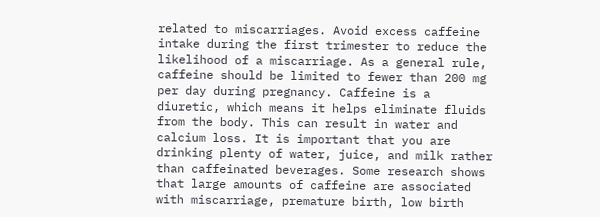related to miscarriages. Avoid excess caffeine intake during the first trimester to reduce the likelihood of a miscarriage. As a general rule, caffeine should be limited to fewer than 200 mg per day during pregnancy. Caffeine is a diuretic, which means it helps eliminate fluids from the body. This can result in water and calcium loss. It is important that you are drinking plenty of water, juice, and milk rather than caffeinated beverages. Some research shows that large amounts of caffeine are associated with miscarriage, premature birth, low birth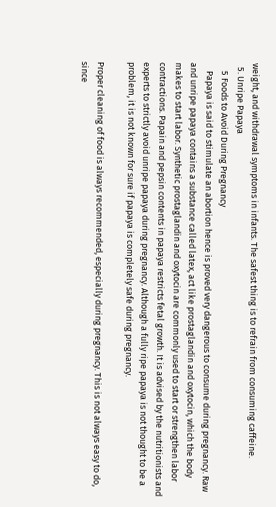weight, and withdrawal symptoms in infants. The safest thing is to refrain from consuming caffeine.
  5. Unripe Papaya
    5 Foods to Avoid During Pregnancy
    Papaya is said to stimulate an abortion hence is proved very dangerous to consume during pregnancy. Raw and unripe papaya contains a substance called latex, act like prostaglandin and oxytocin, which the body makes to start labor. Synthetic prostaglandin and oxytocin are commonly used to start or strengthen labor contractions. Papain and pepsin contents in papaya restricts fetal growth. It is advised by the nutritionists and experts to strictly avoid unripe papaya during pregnancy. Although a fully ripe papaya is not thought to be a problem, it is not known for sure if papaya is completely safe during pregnancy.

Proper cleaning of food is always recommended, especially during pregnancy. This is not always easy to do, since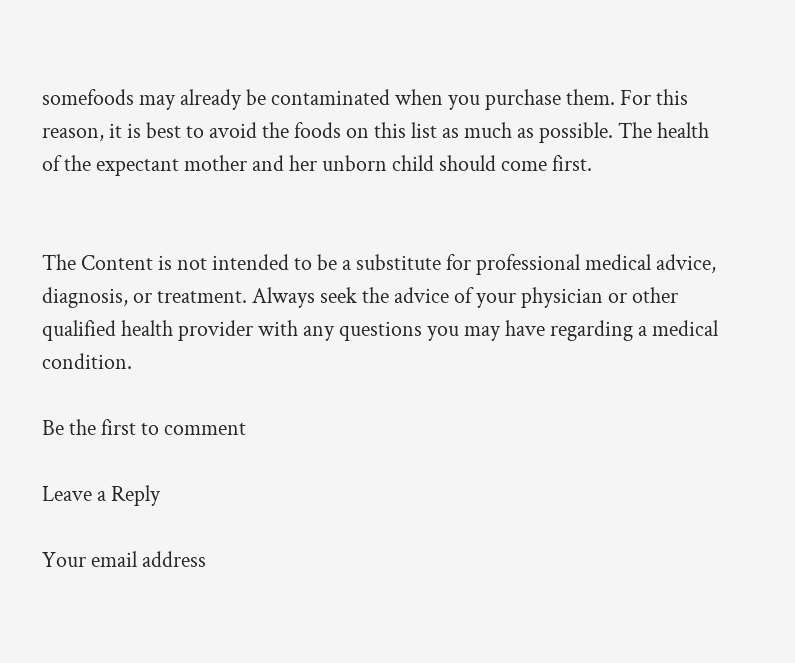somefoods may already be contaminated when you purchase them. For this reason, it is best to avoid the foods on this list as much as possible. The health of the expectant mother and her unborn child should come first.


The Content is not intended to be a substitute for professional medical advice, diagnosis, or treatment. Always seek the advice of your physician or other qualified health provider with any questions you may have regarding a medical condition.

Be the first to comment

Leave a Reply

Your email address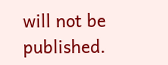will not be published.